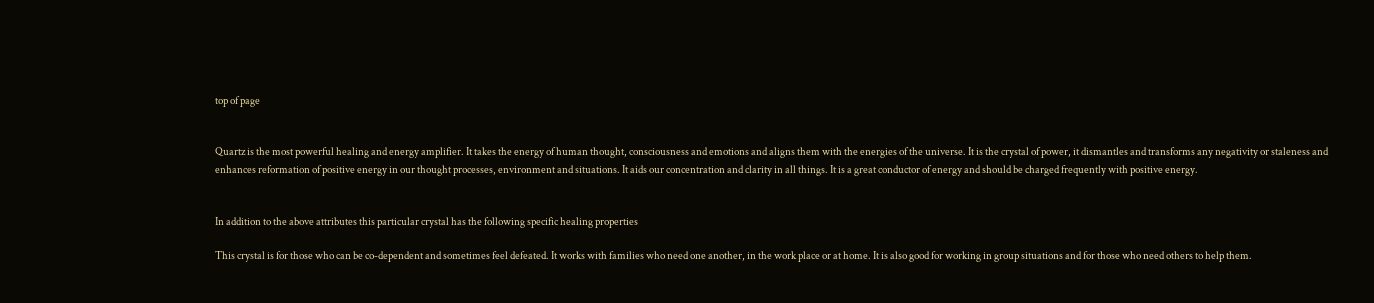top of page


Quartz is the most powerful healing and energy amplifier. It takes the energy of human thought, consciousness and emotions and aligns them with the energies of the universe. It is the crystal of power, it dismantles and transforms any negativity or staleness and enhances reformation of positive energy in our thought processes, environment and situations. It aids our concentration and clarity in all things. It is a great conductor of energy and should be charged frequently with positive energy.


In addition to the above attributes this particular crystal has the following specific healing properties

This crystal is for those who can be co-dependent and sometimes feel defeated. It works with families who need one another, in the work place or at home. It is also good for working in group situations and for those who need others to help them.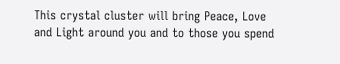This crystal cluster will bring Peace, Love and Light around you and to those you spend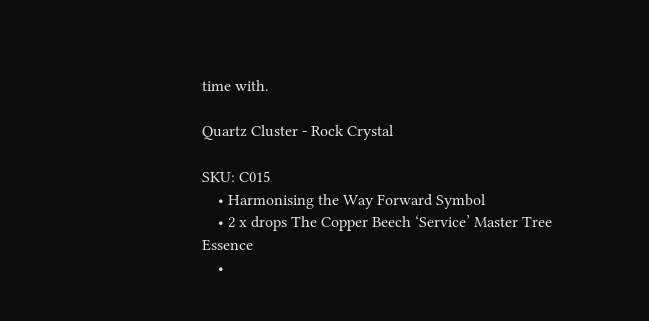time with.

Quartz Cluster - Rock Crystal

SKU: C015
    • Harmonising the Way Forward Symbol
    • 2 x drops The Copper Beech ‘Service’ Master Tree Essence
    •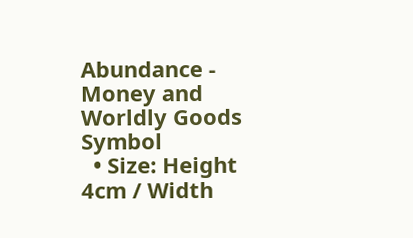Abundance - Money and Worldly Goods Symbol
  • Size: Height 4cm / Width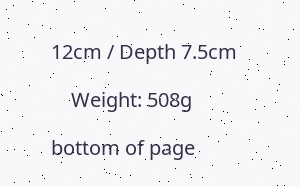12cm / Depth 7.5cm

    Weight: 508g

bottom of page